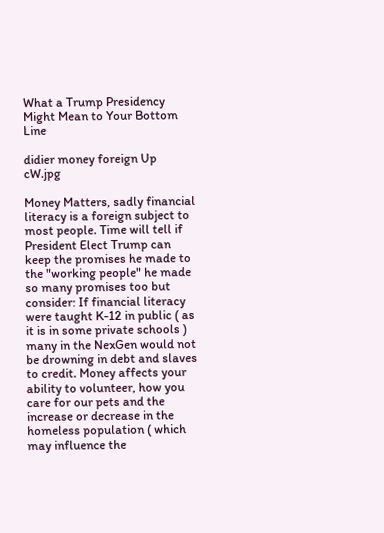What a Trump Presidency Might Mean to Your Bottom Line

didier money foreign Up cW.jpg

Money Matters, sadly financial literacy is a foreign subject to most people. Time will tell if President Elect Trump can keep the promises he made to the "working people" he made so many promises too but consider: If financial literacy were taught K-12 in public ( as it is in some private schools ) many in the NexGen would not be drowning in debt and slaves to credit. Money affects your ability to volunteer, how you care for our pets and the increase or decrease in the homeless population ( which may influence the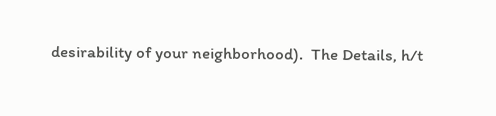desirability of your neighborhood).  The Details, h/t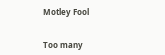Motley Fool


Too many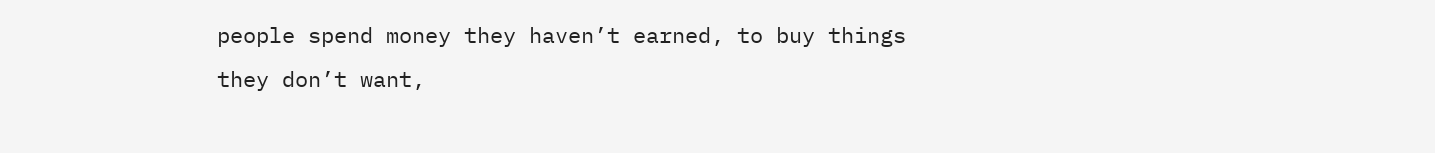people spend money they haven’t earned, to buy things they don’t want,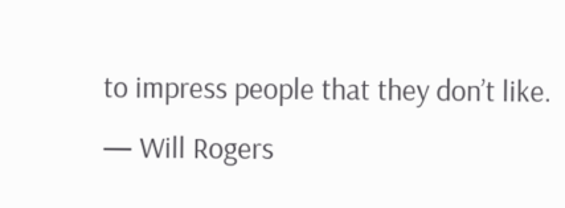to impress people that they don’t like.
— Will Rogers